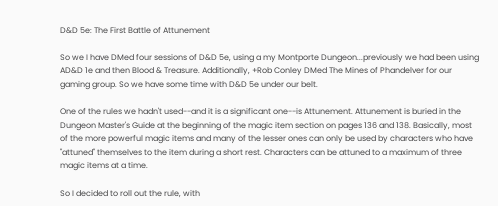D&D 5e: The First Battle of Attunement

So we I have DMed four sessions of D&D 5e, using a my Montporte Dungeon...previously we had been using AD&D 1e and then Blood & Treasure. Additionally, +Rob Conley DMed The Mines of Phandelver for our gaming group. So we have some time with D&D 5e under our belt.

One of the rules we hadn't used--and it is a significant one--is Attunement. Attunement is buried in the Dungeon Master's Guide at the beginning of the magic item section on pages 136 and 138. Basically, most of the more powerful magic items and many of the lesser ones can only be used by characters who have "attuned" themselves to the item during a short rest. Characters can be attuned to a maximum of three magic items at a time.

So I decided to roll out the rule, with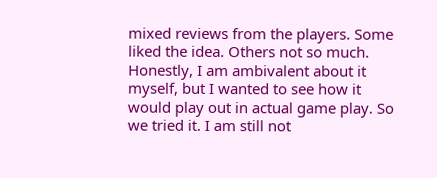mixed reviews from the players. Some liked the idea. Others not so much. Honestly, I am ambivalent about it myself, but I wanted to see how it would play out in actual game play. So we tried it. I am still not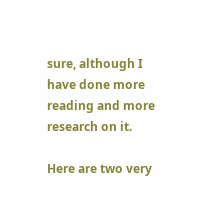sure, although I have done more reading and more research on it.

Here are two very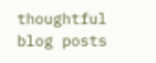thoughtful blog posts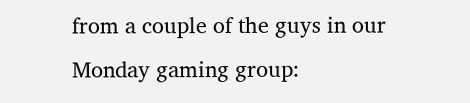from a couple of the guys in our Monday gaming group: